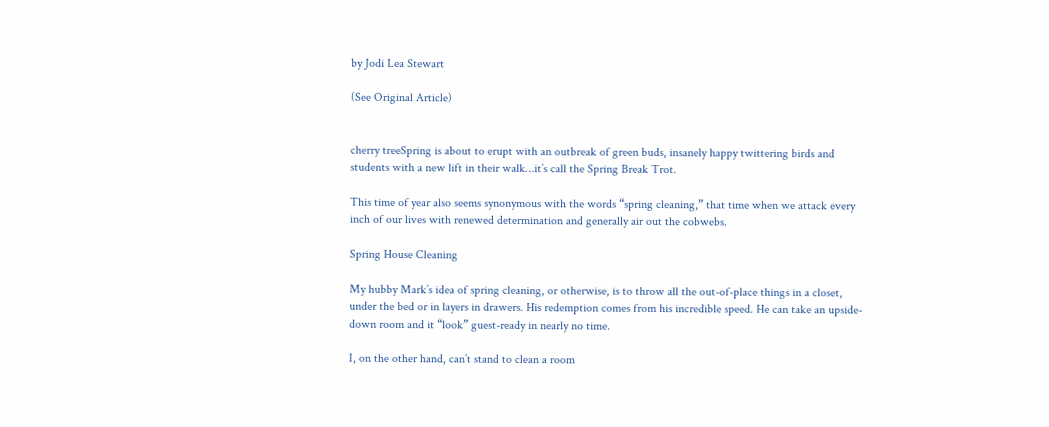by Jodi Lea Stewart

(See Original Article)


cherry treeSpring is about to erupt with an outbreak of green buds, insanely happy twittering birds and students with a new lift in their walk…it’s call the Spring Break Trot.

This time of year also seems synonymous with the words “spring cleaning,” that time when we attack every inch of our lives with renewed determination and generally air out the cobwebs.

Spring House Cleaning

My hubby Mark’s idea of spring cleaning, or otherwise, is to throw all the out-of-place things in a closet, under the bed or in layers in drawers. His redemption comes from his incredible speed. He can take an upside-down room and it “look” guest-ready in nearly no time.

I, on the other hand, can’t stand to clean a room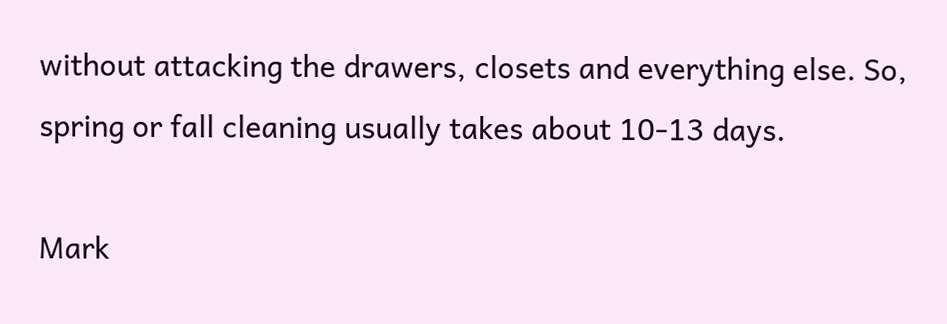without attacking the drawers, closets and everything else. So, spring or fall cleaning usually takes about 10-13 days.

Mark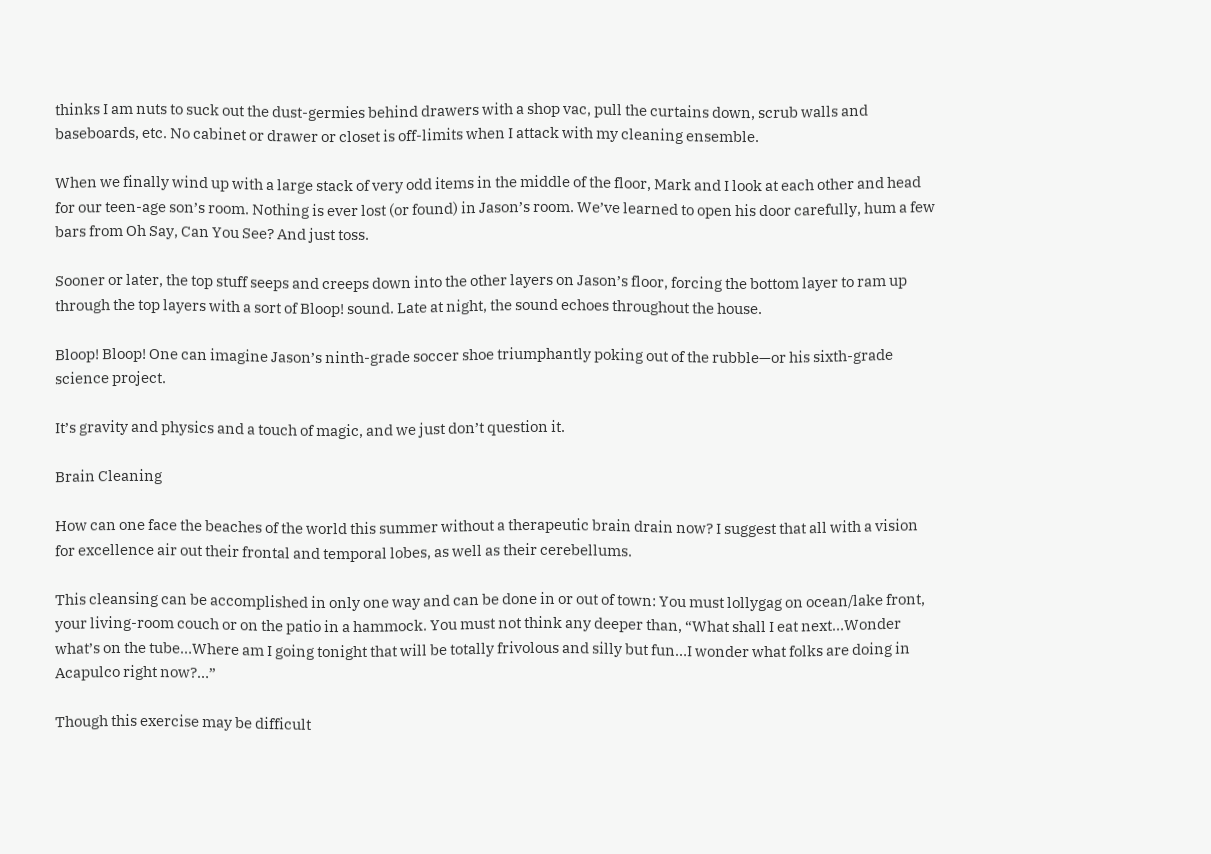thinks I am nuts to suck out the dust-germies behind drawers with a shop vac, pull the curtains down, scrub walls and baseboards, etc. No cabinet or drawer or closet is off-limits when I attack with my cleaning ensemble.

When we finally wind up with a large stack of very odd items in the middle of the floor, Mark and I look at each other and head for our teen-age son’s room. Nothing is ever lost (or found) in Jason’s room. We’ve learned to open his door carefully, hum a few bars from Oh Say, Can You See? And just toss.

Sooner or later, the top stuff seeps and creeps down into the other layers on Jason’s floor, forcing the bottom layer to ram up through the top layers with a sort of Bloop! sound. Late at night, the sound echoes throughout the house.

Bloop! Bloop! One can imagine Jason’s ninth-grade soccer shoe triumphantly poking out of the rubble—or his sixth-grade science project.

It’s gravity and physics and a touch of magic, and we just don’t question it.

Brain Cleaning

How can one face the beaches of the world this summer without a therapeutic brain drain now? I suggest that all with a vision for excellence air out their frontal and temporal lobes, as well as their cerebellums.

This cleansing can be accomplished in only one way and can be done in or out of town: You must lollygag on ocean/lake front, your living-room couch or on the patio in a hammock. You must not think any deeper than, “What shall I eat next…Wonder what’s on the tube…Where am I going tonight that will be totally frivolous and silly but fun…I wonder what folks are doing in Acapulco right now?…”

Though this exercise may be difficult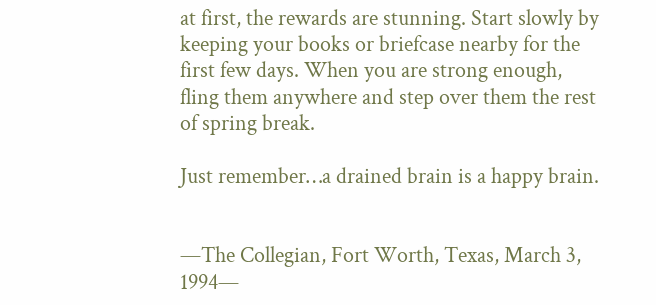at first, the rewards are stunning. Start slowly by keeping your books or briefcase nearby for the first few days. When you are strong enough, fling them anywhere and step over them the rest of spring break.

Just remember…a drained brain is a happy brain.


—The Collegian, Fort Worth, Texas, March 3, 1994—